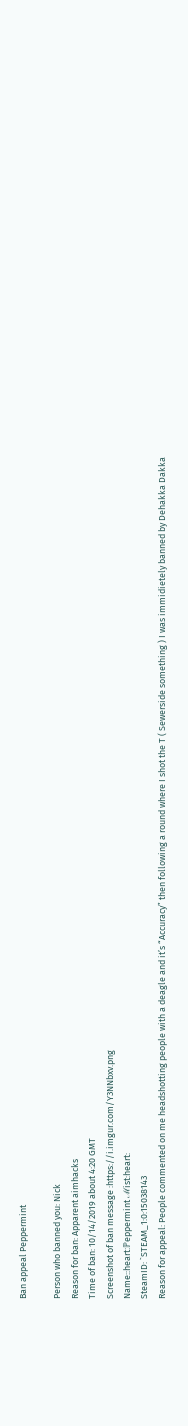Ban appeal Peppermint

Person who banned you: Nick
Reason for ban: Apparent aimhacks
Time of ban: 10/14/2019 about 4:20 GMT
Screenshot of ban message :https://i.imgur.com/Y3NNbxv.png
Name::heart:ℙeppermint ℳist:heart:
SteamID: `STEAM_1:0:15038143
Reason for appeal: People commented on me headshotting people with a deagle and it’s “Accuracy” then following a round where I shot the T ( Sewerside something ) I was immidietely banned by Dehakka Dakka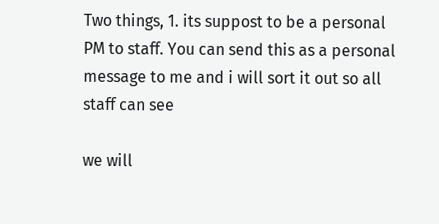Two things, 1. its suppost to be a personal PM to staff. You can send this as a personal message to me and i will sort it out so all staff can see

we will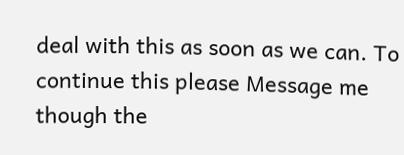deal with this as soon as we can. To continue this please Message me though the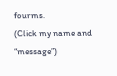fourms.
(Click my name and “message”)